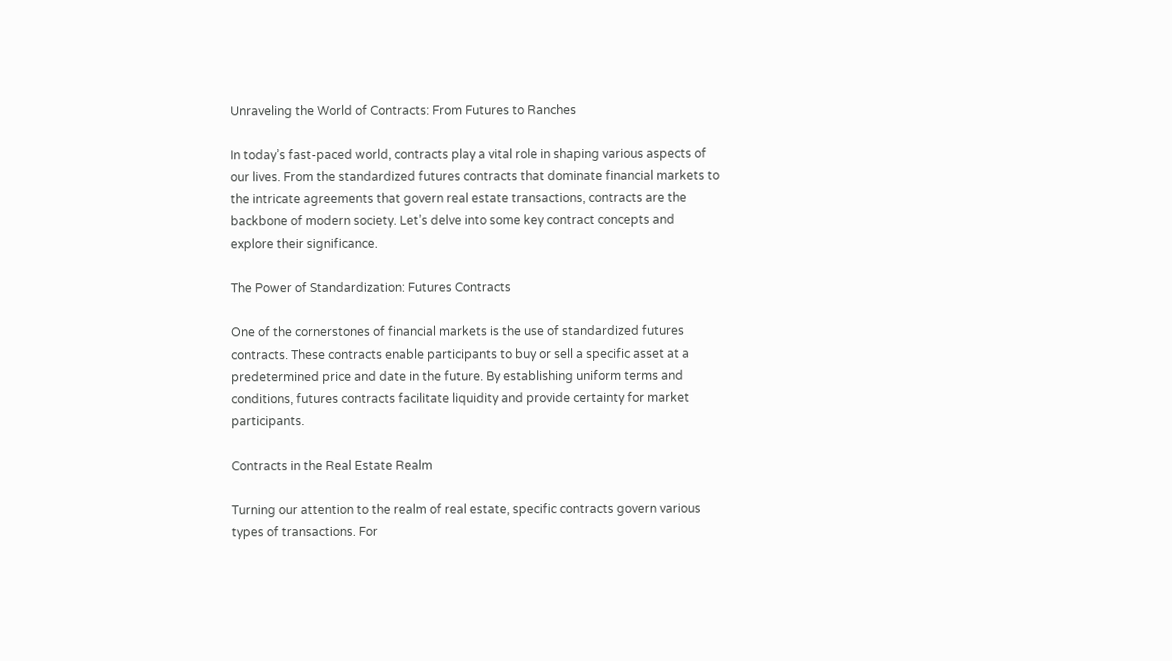Unraveling the World of Contracts: From Futures to Ranches

In today’s fast-paced world, contracts play a vital role in shaping various aspects of our lives. From the standardized futures contracts that dominate financial markets to the intricate agreements that govern real estate transactions, contracts are the backbone of modern society. Let’s delve into some key contract concepts and explore their significance.

The Power of Standardization: Futures Contracts

One of the cornerstones of financial markets is the use of standardized futures contracts. These contracts enable participants to buy or sell a specific asset at a predetermined price and date in the future. By establishing uniform terms and conditions, futures contracts facilitate liquidity and provide certainty for market participants.

Contracts in the Real Estate Realm

Turning our attention to the realm of real estate, specific contracts govern various types of transactions. For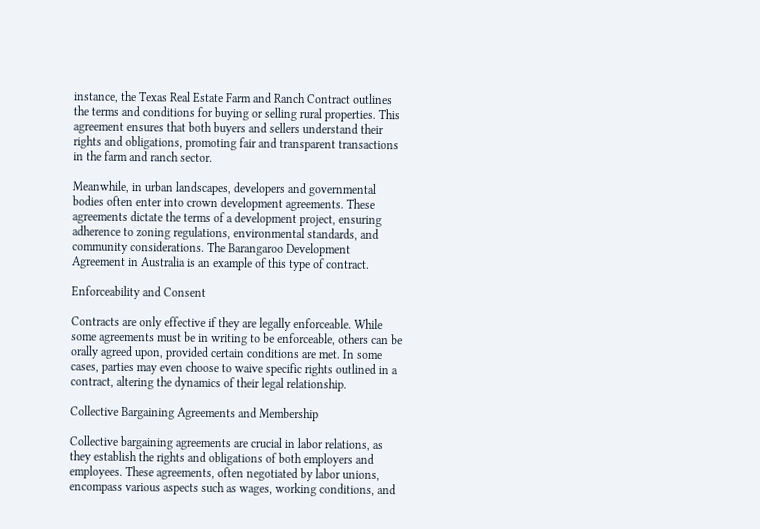instance, the Texas Real Estate Farm and Ranch Contract outlines the terms and conditions for buying or selling rural properties. This agreement ensures that both buyers and sellers understand their rights and obligations, promoting fair and transparent transactions in the farm and ranch sector.

Meanwhile, in urban landscapes, developers and governmental bodies often enter into crown development agreements. These agreements dictate the terms of a development project, ensuring adherence to zoning regulations, environmental standards, and community considerations. The Barangaroo Development Agreement in Australia is an example of this type of contract.

Enforceability and Consent

Contracts are only effective if they are legally enforceable. While some agreements must be in writing to be enforceable, others can be orally agreed upon, provided certain conditions are met. In some cases, parties may even choose to waive specific rights outlined in a contract, altering the dynamics of their legal relationship.

Collective Bargaining Agreements and Membership

Collective bargaining agreements are crucial in labor relations, as they establish the rights and obligations of both employers and employees. These agreements, often negotiated by labor unions, encompass various aspects such as wages, working conditions, and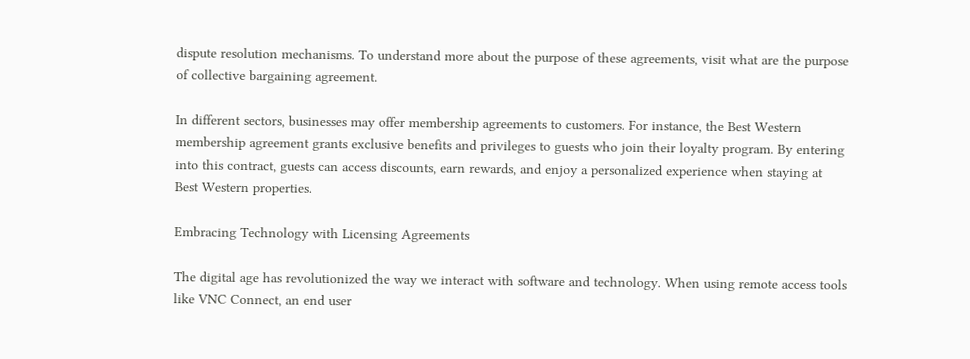dispute resolution mechanisms. To understand more about the purpose of these agreements, visit what are the purpose of collective bargaining agreement.

In different sectors, businesses may offer membership agreements to customers. For instance, the Best Western membership agreement grants exclusive benefits and privileges to guests who join their loyalty program. By entering into this contract, guests can access discounts, earn rewards, and enjoy a personalized experience when staying at Best Western properties.

Embracing Technology with Licensing Agreements

The digital age has revolutionized the way we interact with software and technology. When using remote access tools like VNC Connect, an end user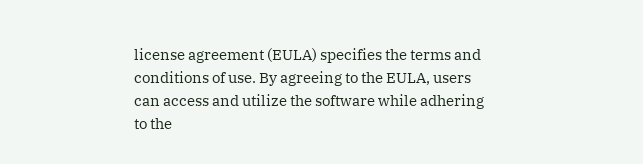license agreement (EULA) specifies the terms and conditions of use. By agreeing to the EULA, users can access and utilize the software while adhering to the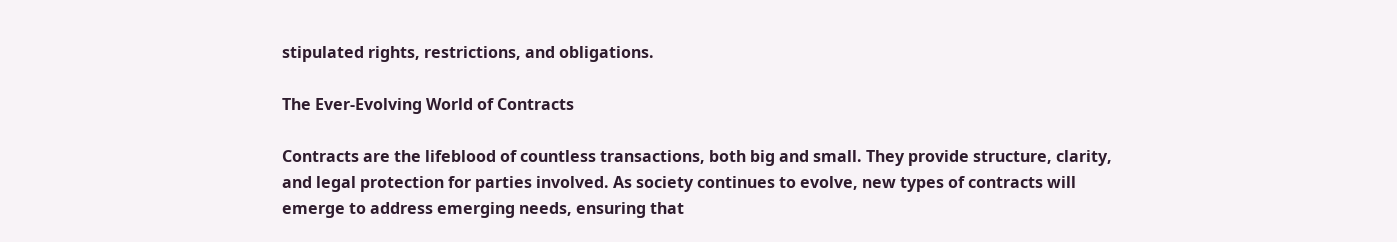stipulated rights, restrictions, and obligations.

The Ever-Evolving World of Contracts

Contracts are the lifeblood of countless transactions, both big and small. They provide structure, clarity, and legal protection for parties involved. As society continues to evolve, new types of contracts will emerge to address emerging needs, ensuring that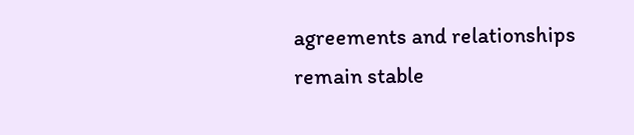agreements and relationships remain stable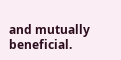and mutually beneficial.